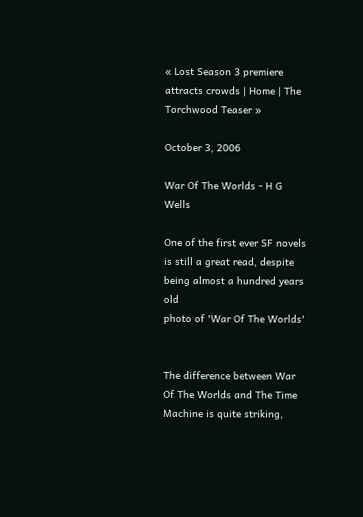« Lost Season 3 premiere attracts crowds | Home | The Torchwood Teaser »

October 3, 2006

War Of The Worlds - H G Wells

One of the first ever SF novels is still a great read, despite being almost a hundred years old
photo of 'War Of The Worlds'


The difference between War Of The Worlds and The Time Machine is quite striking,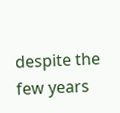despite the few years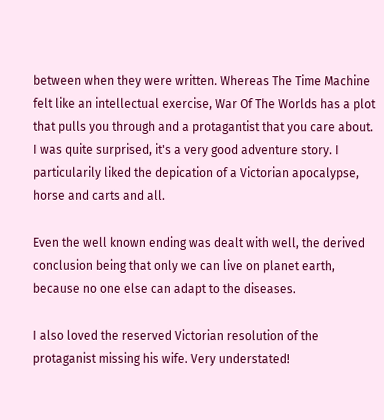between when they were written. Whereas The Time Machine felt like an intellectual exercise, War Of The Worlds has a plot that pulls you through and a protagantist that you care about. I was quite surprised, it's a very good adventure story. I particularily liked the depication of a Victorian apocalypse, horse and carts and all.

Even the well known ending was dealt with well, the derived conclusion being that only we can live on planet earth, because no one else can adapt to the diseases.

I also loved the reserved Victorian resolution of the protaganist missing his wife. Very understated!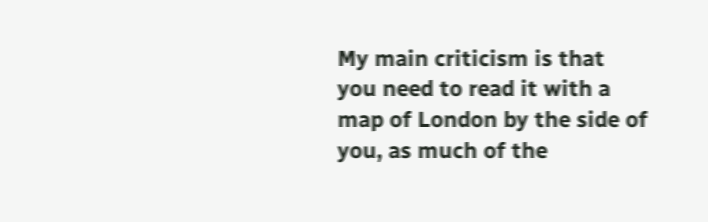My main criticism is that you need to read it with a map of London by the side of you, as much of the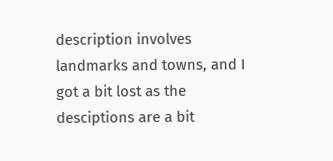description involves landmarks and towns, and I got a bit lost as the desciptions are a bit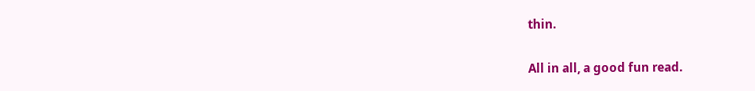thin.

All in all, a good fun read.